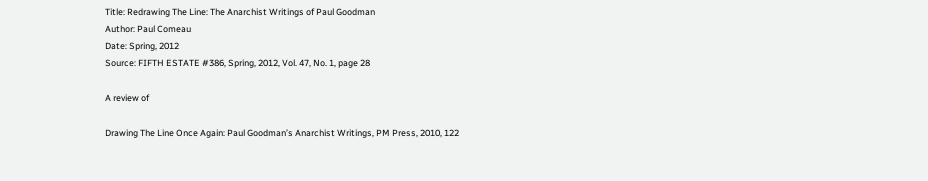Title: Redrawing The Line: The Anarchist Writings of Paul Goodman
Author: Paul Comeau
Date: Spring, 2012
Source: FIFTH ESTATE #386, Spring, 2012, Vol. 47, No. 1, page 28

A review of

Drawing The Line Once Again: Paul Goodman’s Anarchist Writings, PM Press, 2010, 122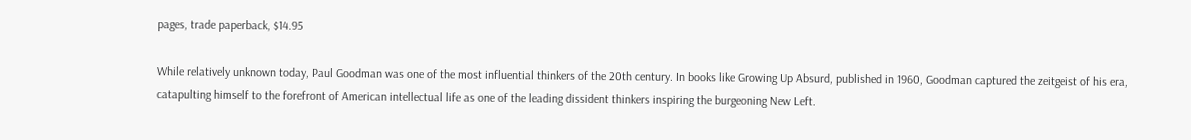pages, trade paperback, $14.95

While relatively unknown today, Paul Goodman was one of the most influential thinkers of the 20th century. In books like Growing Up Absurd, published in 1960, Goodman captured the zeitgeist of his era, catapulting himself to the forefront of American intellectual life as one of the leading dissident thinkers inspiring the burgeoning New Left.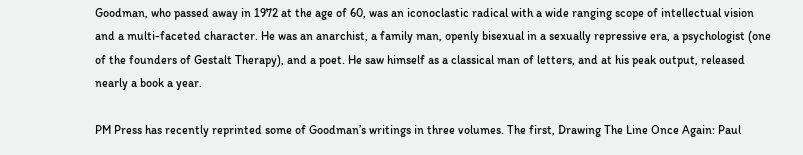Goodman, who passed away in 1972 at the age of 60, was an iconoclastic radical with a wide ranging scope of intellectual vision and a multi-faceted character. He was an anarchist, a family man, openly bisexual in a sexually repressive era, a psychologist (one of the founders of Gestalt Therapy), and a poet. He saw himself as a classical man of letters, and at his peak output, released nearly a book a year.

PM Press has recently reprinted some of Goodman’s writings in three volumes. The first, Drawing The Line Once Again: Paul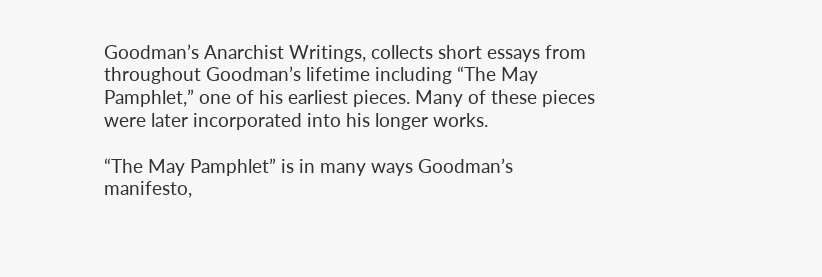Goodman’s Anarchist Writings, collects short essays from throughout Goodman’s lifetime including “The May Pamphlet,” one of his earliest pieces. Many of these pieces were later incorporated into his longer works.

“The May Pamphlet” is in many ways Goodman’s manifesto,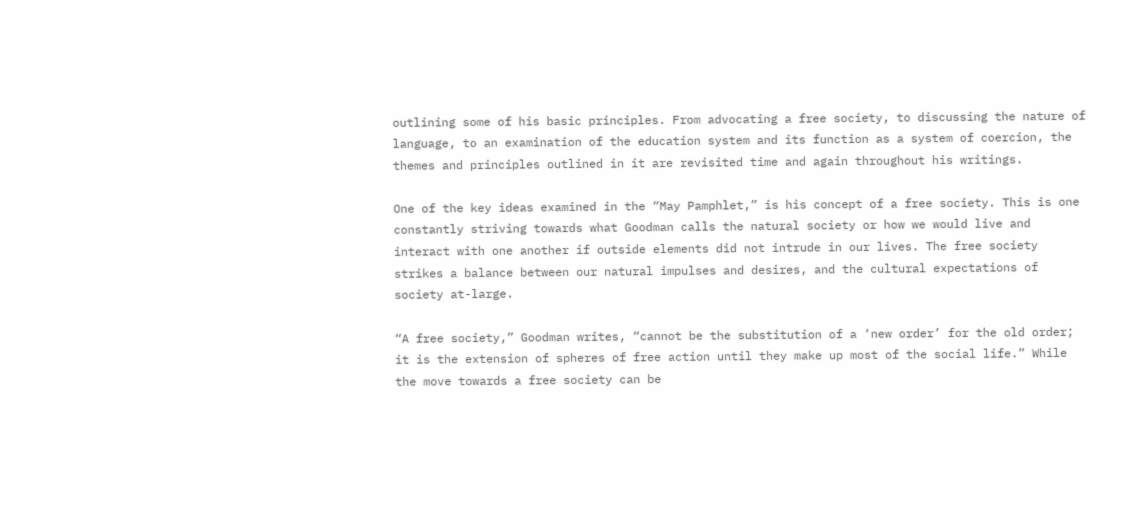outlining some of his basic principles. From advocating a free society, to discussing the nature of language, to an examination of the education system and its function as a system of coercion, the themes and principles outlined in it are revisited time and again throughout his writings.

One of the key ideas examined in the “May Pamphlet,” is his concept of a free society. This is one constantly striving towards what Goodman calls the natural society or how we would live and interact with one another if outside elements did not intrude in our lives. The free society strikes a balance between our natural impulses and desires, and the cultural expectations of society at-large.

“A free society,” Goodman writes, “cannot be the substitution of a ‘new order’ for the old order; it is the extension of spheres of free action until they make up most of the social life.” While the move towards a free society can be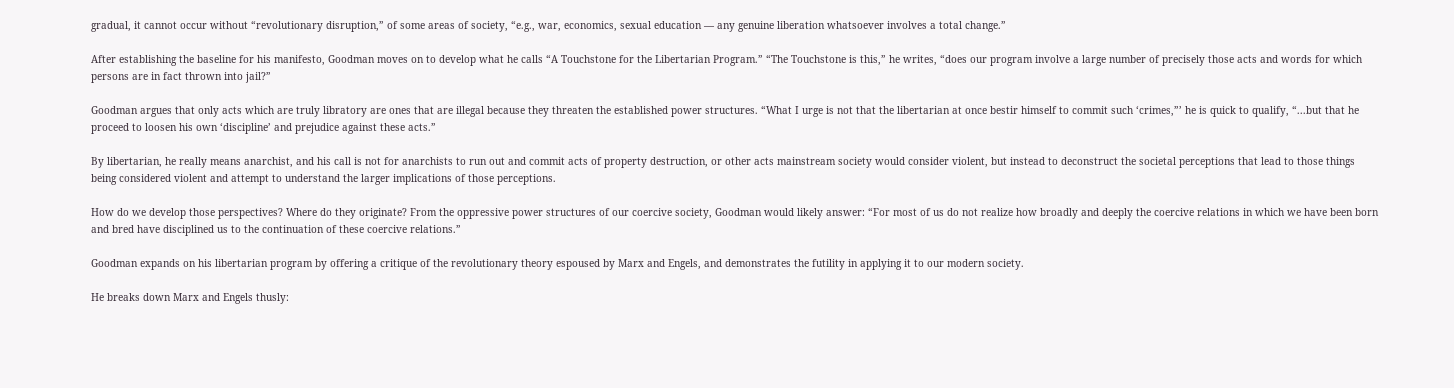gradual, it cannot occur without “revolutionary disruption,” of some areas of society, “e.g., war, economics, sexual education — any genuine liberation whatsoever involves a total change.”

After establishing the baseline for his manifesto, Goodman moves on to develop what he calls “A Touchstone for the Libertarian Program.” “The Touchstone is this,” he writes, “does our program involve a large number of precisely those acts and words for which persons are in fact thrown into jail?”

Goodman argues that only acts which are truly libratory are ones that are illegal because they threaten the established power structures. “What I urge is not that the libertarian at once bestir himself to commit such ‘crimes,”’ he is quick to qualify, “...but that he proceed to loosen his own ‘discipline’ and prejudice against these acts.”

By libertarian, he really means anarchist, and his call is not for anarchists to run out and commit acts of property destruction, or other acts mainstream society would consider violent, but instead to deconstruct the societal perceptions that lead to those things being considered violent and attempt to understand the larger implications of those perceptions.

How do we develop those perspectives? Where do they originate? From the oppressive power structures of our coercive society, Goodman would likely answer: “For most of us do not realize how broadly and deeply the coercive relations in which we have been born and bred have disciplined us to the continuation of these coercive relations.”

Goodman expands on his libertarian program by offering a critique of the revolutionary theory espoused by Marx and Engels, and demonstrates the futility in applying it to our modern society.

He breaks down Marx and Engels thusly: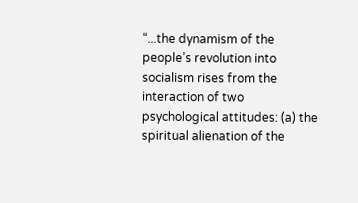“...the dynamism of the people’s revolution into socialism rises from the interaction of two psychological attitudes: (a) the spiritual alienation of the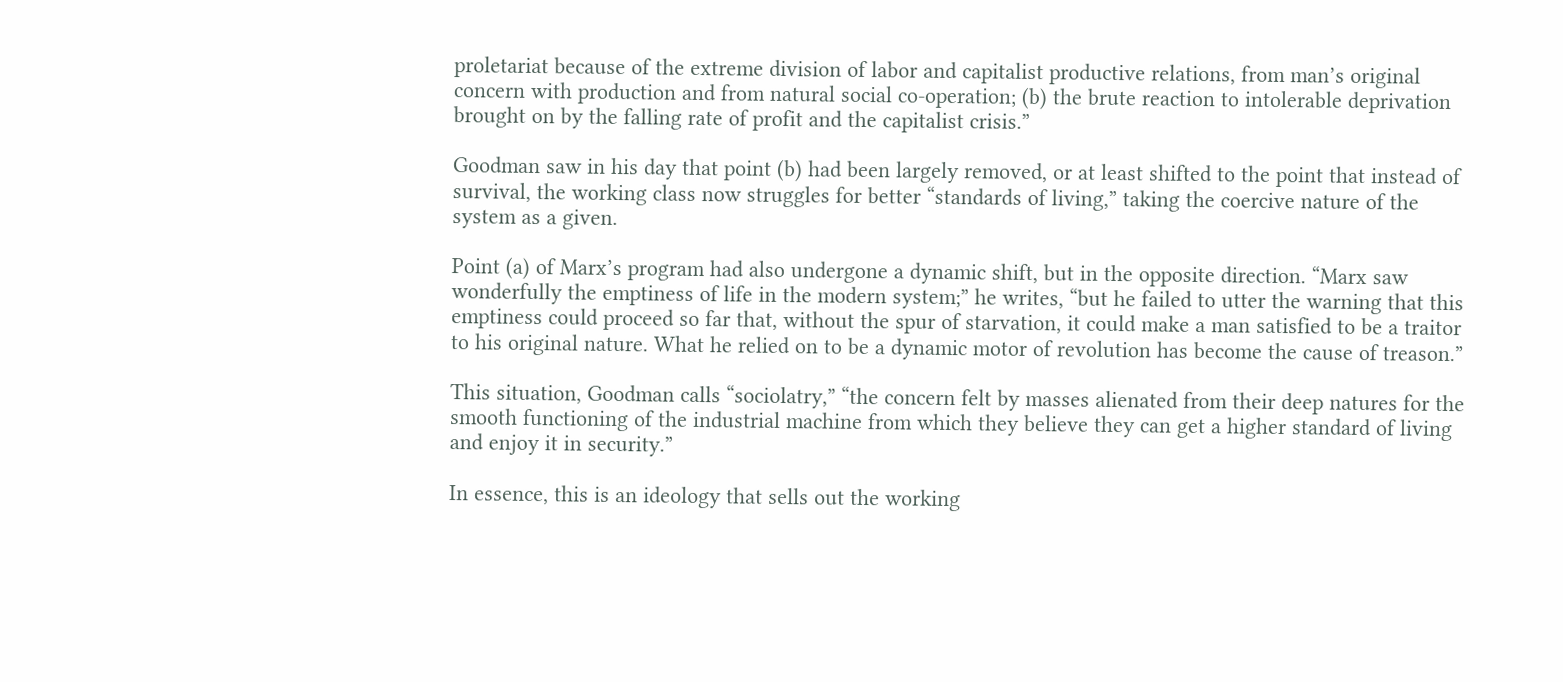proletariat because of the extreme division of labor and capitalist productive relations, from man’s original concern with production and from natural social co-operation; (b) the brute reaction to intolerable deprivation brought on by the falling rate of profit and the capitalist crisis.”

Goodman saw in his day that point (b) had been largely removed, or at least shifted to the point that instead of survival, the working class now struggles for better “standards of living,” taking the coercive nature of the system as a given.

Point (a) of Marx’s program had also undergone a dynamic shift, but in the opposite direction. “Marx saw wonderfully the emptiness of life in the modern system;” he writes, “but he failed to utter the warning that this emptiness could proceed so far that, without the spur of starvation, it could make a man satisfied to be a traitor to his original nature. What he relied on to be a dynamic motor of revolution has become the cause of treason.”

This situation, Goodman calls “sociolatry,” “the concern felt by masses alienated from their deep natures for the smooth functioning of the industrial machine from which they believe they can get a higher standard of living and enjoy it in security.”

In essence, this is an ideology that sells out the working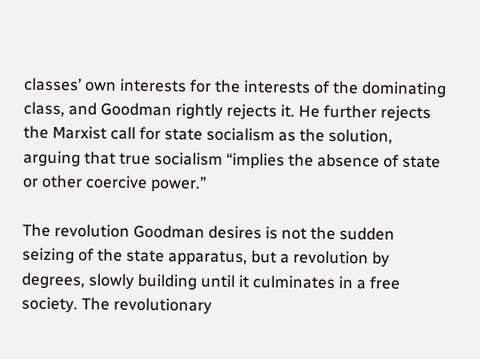classes’ own interests for the interests of the dominating class, and Goodman rightly rejects it. He further rejects the Marxist call for state socialism as the solution, arguing that true socialism “implies the absence of state or other coercive power.”

The revolution Goodman desires is not the sudden seizing of the state apparatus, but a revolution by degrees, slowly building until it culminates in a free society. The revolutionary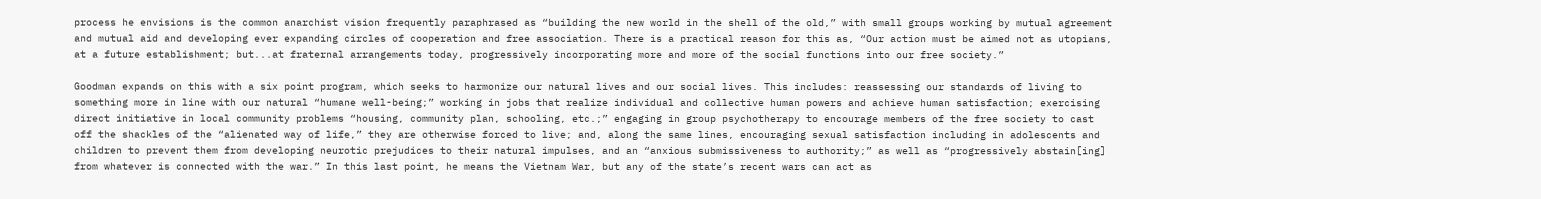process he envisions is the common anarchist vision frequently paraphrased as “building the new world in the shell of the old,” with small groups working by mutual agreement and mutual aid and developing ever expanding circles of cooperation and free association. There is a practical reason for this as, “Our action must be aimed not as utopians, at a future establishment; but...at fraternal arrangements today, progressively incorporating more and more of the social functions into our free society.”

Goodman expands on this with a six point program, which seeks to harmonize our natural lives and our social lives. This includes: reassessing our standards of living to something more in line with our natural “humane well-being;” working in jobs that realize individual and collective human powers and achieve human satisfaction; exercising direct initiative in local community problems “housing, community plan, schooling, etc.;” engaging in group psychotherapy to encourage members of the free society to cast off the shackles of the “alienated way of life,” they are otherwise forced to live; and, along the same lines, encouraging sexual satisfaction including in adolescents and children to prevent them from developing neurotic prejudices to their natural impulses, and an “anxious submissiveness to authority;” as well as “progressively abstain[ing] from whatever is connected with the war.” In this last point, he means the Vietnam War, but any of the state’s recent wars can act as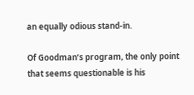an equally odious stand-in.

Of Goodman’s program, the only point that seems questionable is his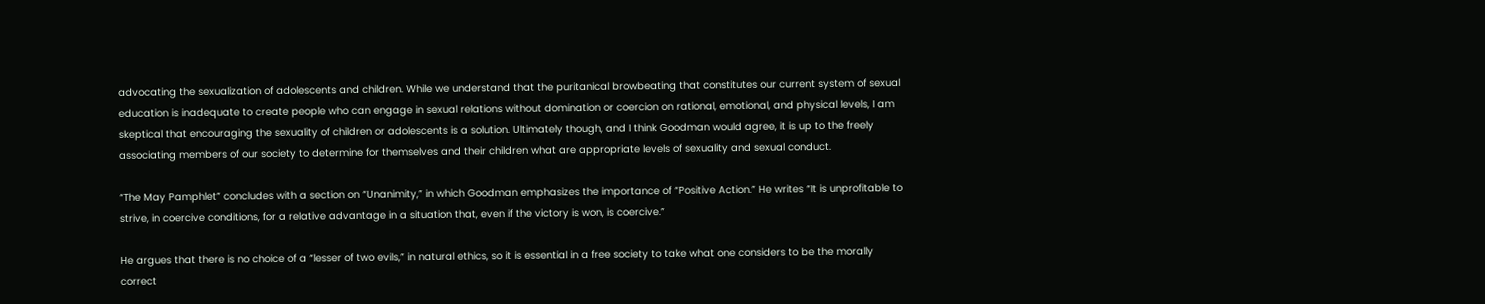advocating the sexualization of adolescents and children. While we understand that the puritanical browbeating that constitutes our current system of sexual education is inadequate to create people who can engage in sexual relations without domination or coercion on rational, emotional, and physical levels, I am skeptical that encouraging the sexuality of children or adolescents is a solution. Ultimately though, and I think Goodman would agree, it is up to the freely associating members of our society to determine for themselves and their children what are appropriate levels of sexuality and sexual conduct.

“The May Pamphlet” concludes with a section on “Unanimity,” in which Goodman emphasizes the importance of “Positive Action.” He writes “It is unprofitable to strive, in coercive conditions, for a relative advantage in a situation that, even if the victory is won, is coercive.”

He argues that there is no choice of a “lesser of two evils,” in natural ethics, so it is essential in a free society to take what one considers to be the morally correct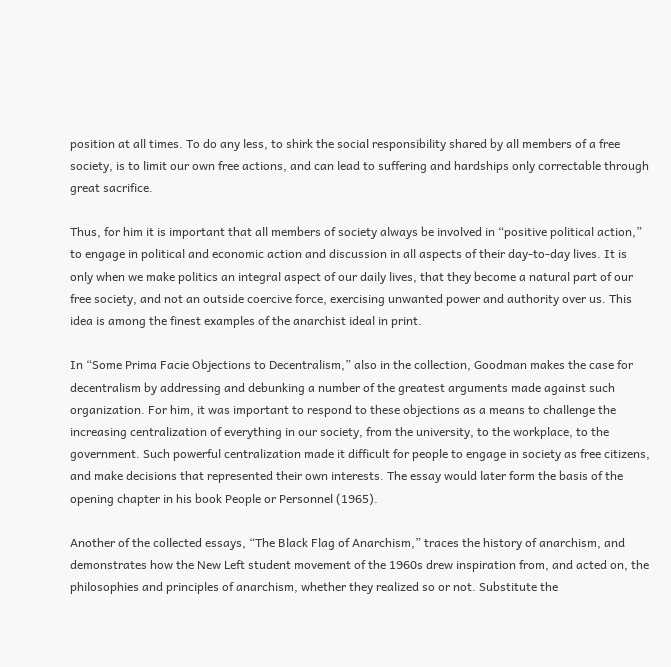position at all times. To do any less, to shirk the social responsibility shared by all members of a free society, is to limit our own free actions, and can lead to suffering and hardships only correctable through great sacrifice.

Thus, for him it is important that all members of society always be involved in “positive political action,” to engage in political and economic action and discussion in all aspects of their day-to-day lives. It is only when we make politics an integral aspect of our daily lives, that they become a natural part of our free society, and not an outside coercive force, exercising unwanted power and authority over us. This idea is among the finest examples of the anarchist ideal in print.

In “Some Prima Facie Objections to Decentralism,” also in the collection, Goodman makes the case for decentralism by addressing and debunking a number of the greatest arguments made against such organization. For him, it was important to respond to these objections as a means to challenge the increasing centralization of everything in our society, from the university, to the workplace, to the government. Such powerful centralization made it difficult for people to engage in society as free citizens, and make decisions that represented their own interests. The essay would later form the basis of the opening chapter in his book People or Personnel (1965).

Another of the collected essays, “The Black Flag of Anarchism,” traces the history of anarchism, and demonstrates how the New Left student movement of the 1960s drew inspiration from, and acted on, the philosophies and principles of anarchism, whether they realized so or not. Substitute the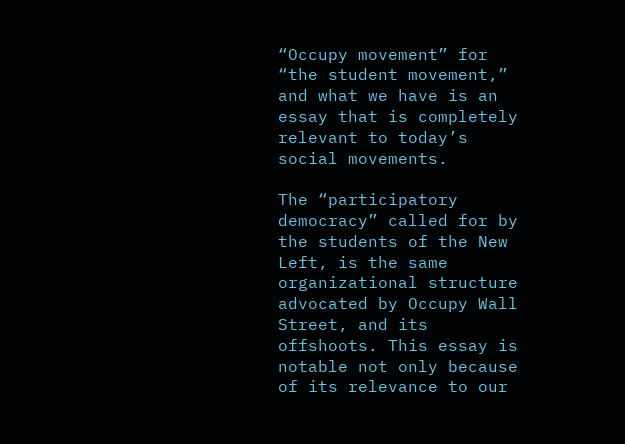“Occupy movement” for “the student movement,” and what we have is an essay that is completely relevant to today’s social movements.

The “participatory democracy” called for by the students of the New Left, is the same organizational structure advocated by Occupy Wall Street, and its offshoots. This essay is notable not only because of its relevance to our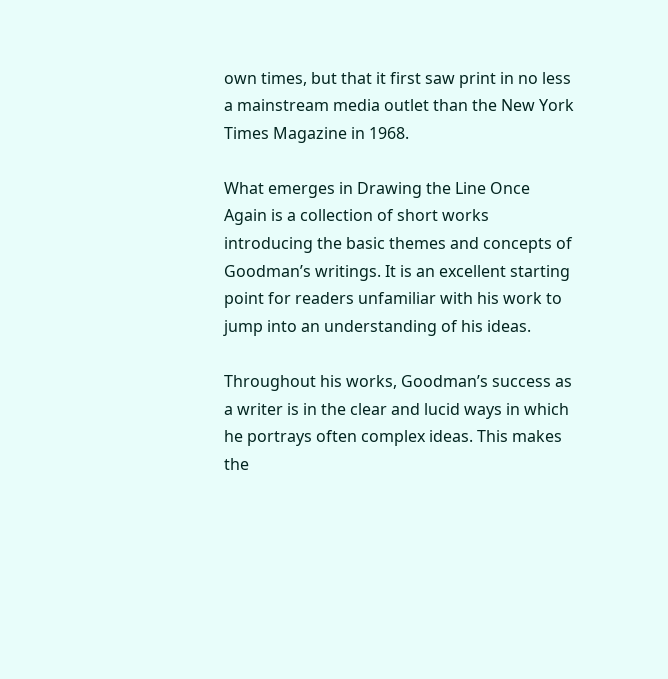own times, but that it first saw print in no less a mainstream media outlet than the New York Times Magazine in 1968.

What emerges in Drawing the Line Once Again is a collection of short works introducing the basic themes and concepts of Goodman’s writings. It is an excellent starting point for readers unfamiliar with his work to jump into an understanding of his ideas.

Throughout his works, Goodman’s success as a writer is in the clear and lucid ways in which he portrays often complex ideas. This makes the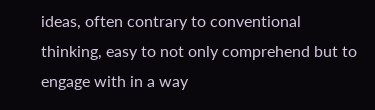ideas, often contrary to conventional thinking, easy to not only comprehend but to engage with in a way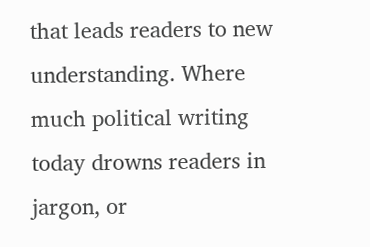that leads readers to new understanding. Where much political writing today drowns readers in jargon, or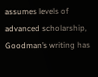assumes levels of advanced scholarship, Goodman’s writing has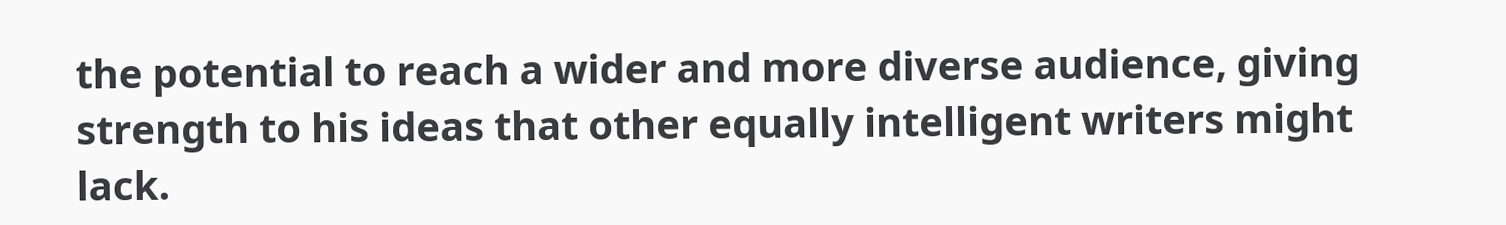the potential to reach a wider and more diverse audience, giving strength to his ideas that other equally intelligent writers might lack.